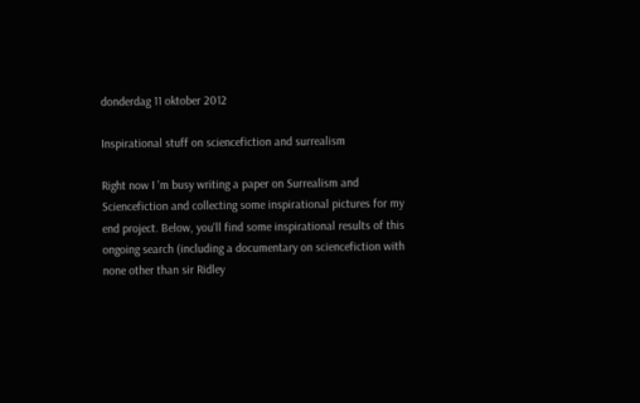donderdag 11 oktober 2012

Inspirational stuff on sciencefiction and surrealism

Right now I 'm busy writing a paper on Surrealism and Sciencefiction and collecting some inspirational pictures for my end project. Below, you'll find some inspirational results of this ongoing search (including a documentary on sciencefiction with none other than sir Ridley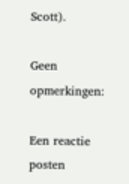Scott).

Geen opmerkingen:

Een reactie posten